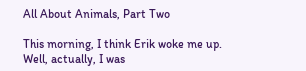All About Animals, Part Two

This morning, I think Erik woke me up. Well, actually, I was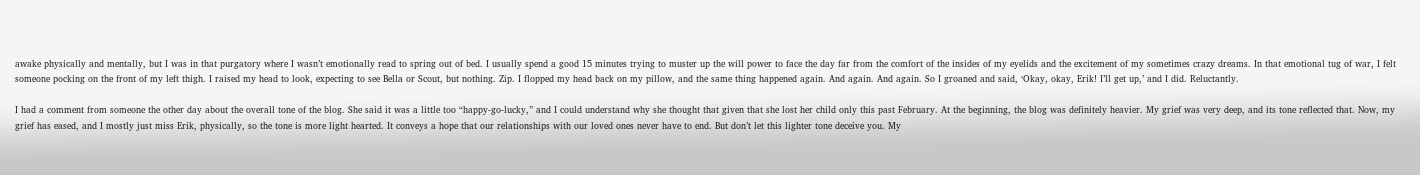awake physically and mentally, but I was in that purgatory where I wasn’t emotionally read to spring out of bed. I usually spend a good 15 minutes trying to muster up the will power to face the day far from the comfort of the insides of my eyelids and the excitement of my sometimes crazy dreams. In that emotional tug of war, I felt someone pocking on the front of my left thigh. I raised my head to look, expecting to see Bella or Scout, but nothing. Zip. I flopped my head back on my pillow, and the same thing happened again. And again. And again. So I groaned and said, ‘Okay, okay, Erik! I’ll get up,’ and I did. Reluctantly.

I had a comment from someone the other day about the overall tone of the blog. She said it was a little too “happy-go-lucky,” and I could understand why she thought that given that she lost her child only this past February. At the beginning, the blog was definitely heavier. My grief was very deep, and its tone reflected that. Now, my grief has eased, and I mostly just miss Erik, physically, so the tone is more light hearted. It conveys a hope that our relationships with our loved ones never have to end. But don’t let this lighter tone deceive you. My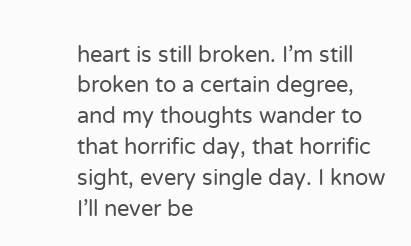heart is still broken. I’m still broken to a certain degree, and my thoughts wander to that horrific day, that horrific sight, every single day. I know I’ll never be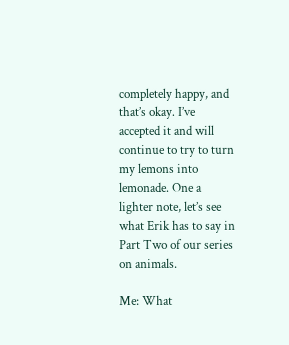completely happy, and that’s okay. I’ve accepted it and will continue to try to turn my lemons into lemonade. One a lighter note, let’s see what Erik has to say in Part Two of our series on animals.

Me: What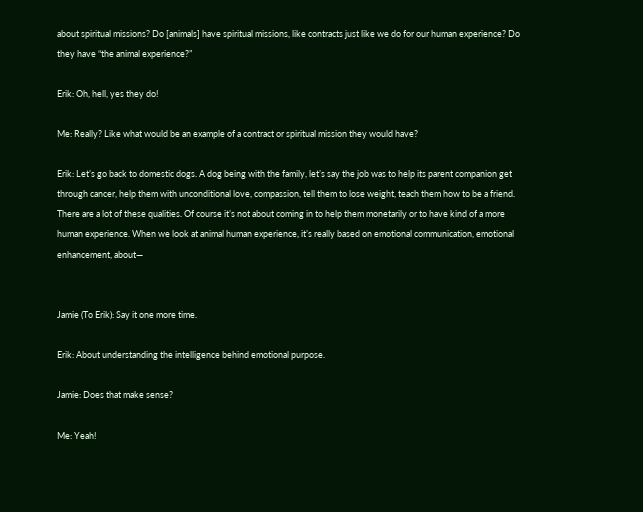about spiritual missions? Do [animals] have spiritual missions, like contracts just like we do for our human experience? Do they have “the animal experience?”

Erik: Oh, hell, yes they do!

Me: Really? Like what would be an example of a contract or spiritual mission they would have?

Erik: Let’s go back to domestic dogs. A dog being with the family, let’s say the job was to help its parent companion get through cancer, help them with unconditional love, compassion, tell them to lose weight, teach them how to be a friend. There are a lot of these qualities. Of course it’s not about coming in to help them monetarily or to have kind of a more human experience. When we look at animal human experience, it’s really based on emotional communication, emotional enhancement, about—


Jamie (To Erik): Say it one more time.

Erik: About understanding the intelligence behind emotional purpose.

Jamie: Does that make sense?

Me: Yeah!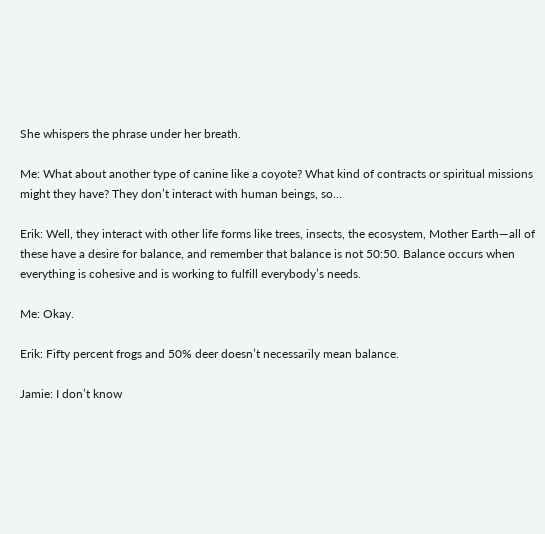She whispers the phrase under her breath.

Me: What about another type of canine like a coyote? What kind of contracts or spiritual missions might they have? They don’t interact with human beings, so…

Erik: Well, they interact with other life forms like trees, insects, the ecosystem, Mother Earth—all of these have a desire for balance, and remember that balance is not 50:50. Balance occurs when everything is cohesive and is working to fulfill everybody’s needs.

Me: Okay.

Erik: Fifty percent frogs and 50% deer doesn’t necessarily mean balance.

Jamie: I don’t know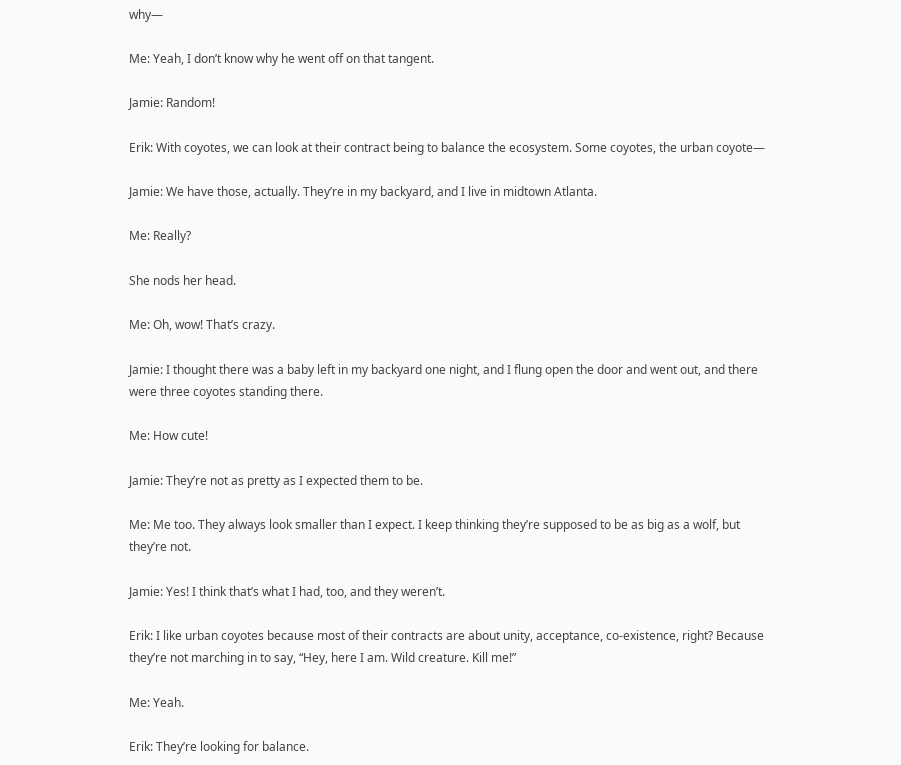why—

Me: Yeah, I don’t know why he went off on that tangent.

Jamie: Random!

Erik: With coyotes, we can look at their contract being to balance the ecosystem. Some coyotes, the urban coyote—

Jamie: We have those, actually. They’re in my backyard, and I live in midtown Atlanta.

Me: Really?

She nods her head.

Me: Oh, wow! That’s crazy.

Jamie: I thought there was a baby left in my backyard one night, and I flung open the door and went out, and there were three coyotes standing there.

Me: How cute!

Jamie: They’re not as pretty as I expected them to be.

Me: Me too. They always look smaller than I expect. I keep thinking they’re supposed to be as big as a wolf, but they’re not.

Jamie: Yes! I think that’s what I had, too, and they weren’t.

Erik: I like urban coyotes because most of their contracts are about unity, acceptance, co-existence, right? Because they’re not marching in to say, “Hey, here I am. Wild creature. Kill me!”

Me: Yeah.

Erik: They’re looking for balance.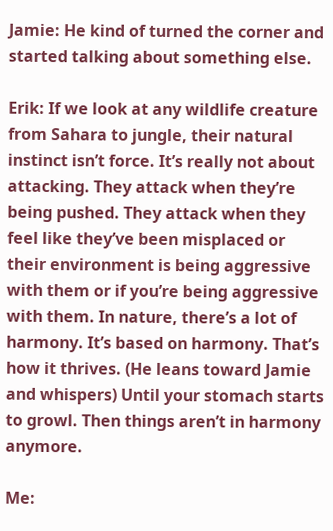Jamie: He kind of turned the corner and started talking about something else.

Erik: If we look at any wildlife creature from Sahara to jungle, their natural instinct isn’t force. It’s really not about attacking. They attack when they’re being pushed. They attack when they feel like they’ve been misplaced or their environment is being aggressive with them or if you’re being aggressive with them. In nature, there’s a lot of harmony. It’s based on harmony. That’s how it thrives. (He leans toward Jamie and whispers) Until your stomach starts to growl. Then things aren’t in harmony anymore.

Me: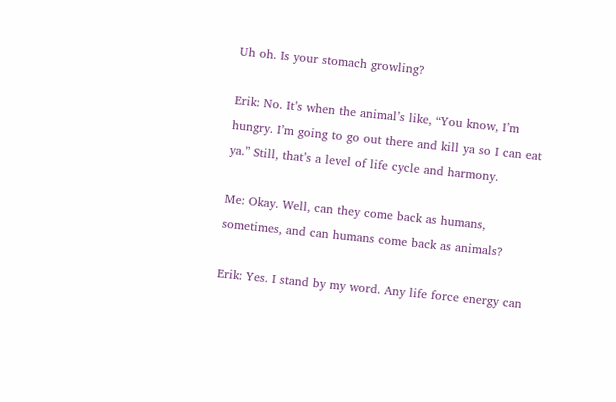Uh oh. Is your stomach growling?

Erik: No. It’s when the animal’s like, “You know, I’m hungry. I’m going to go out there and kill ya so I can eat ya.” Still, that’s a level of life cycle and harmony.

Me: Okay. Well, can they come back as humans, sometimes, and can humans come back as animals?

Erik: Yes. I stand by my word. Any life force energy can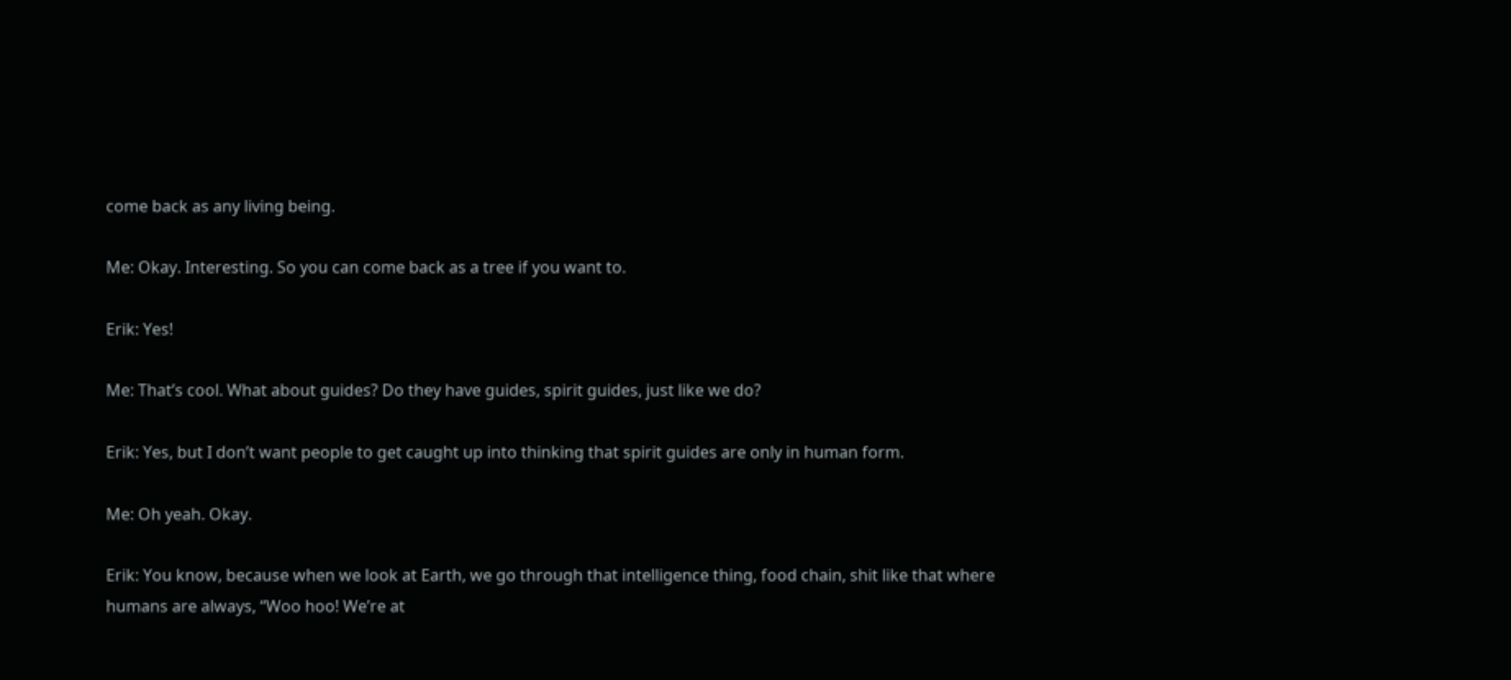come back as any living being.

Me: Okay. Interesting. So you can come back as a tree if you want to.

Erik: Yes!

Me: That’s cool. What about guides? Do they have guides, spirit guides, just like we do?

Erik: Yes, but I don’t want people to get caught up into thinking that spirit guides are only in human form.

Me: Oh yeah. Okay.

Erik: You know, because when we look at Earth, we go through that intelligence thing, food chain, shit like that where humans are always, “Woo hoo! We’re at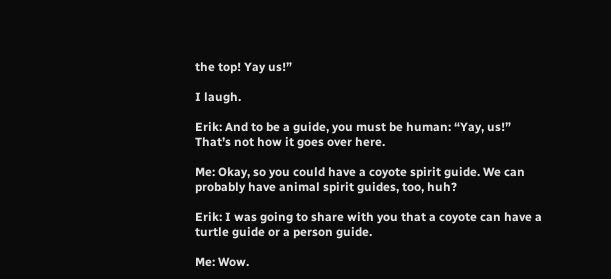the top! Yay us!”

I laugh.

Erik: And to be a guide, you must be human: “Yay, us!” That’s not how it goes over here.

Me: Okay, so you could have a coyote spirit guide. We can probably have animal spirit guides, too, huh?

Erik: I was going to share with you that a coyote can have a turtle guide or a person guide.

Me: Wow.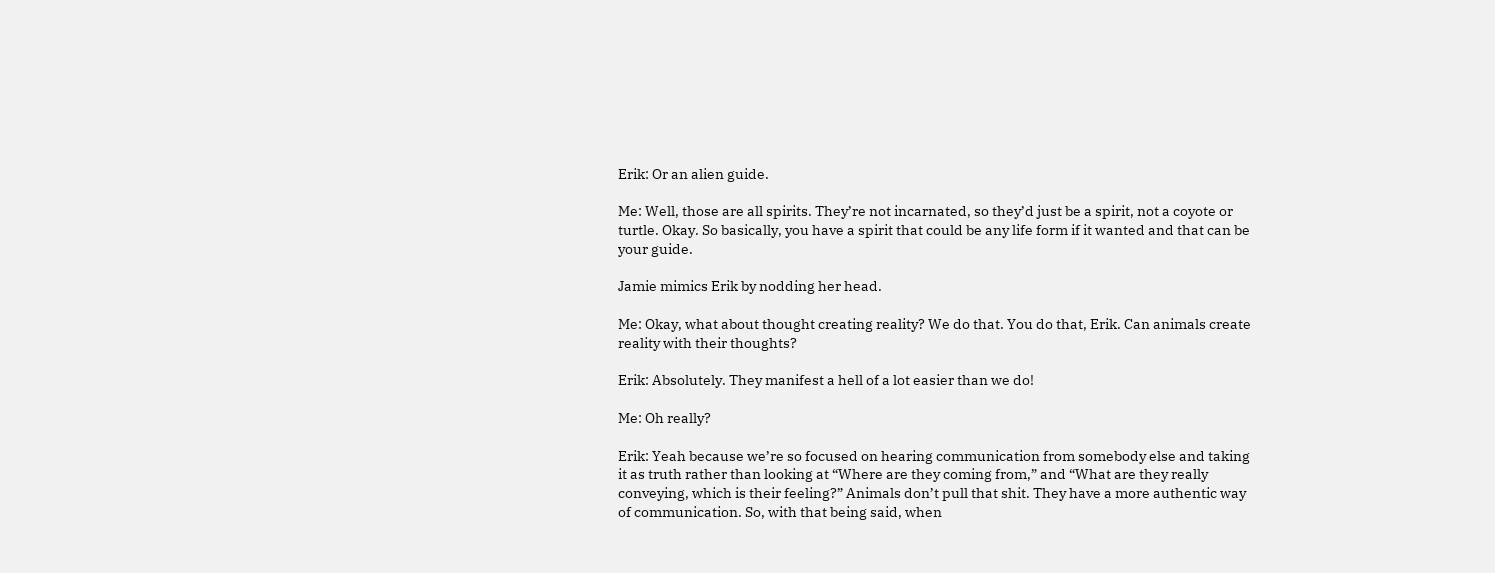Erik: Or an alien guide.

Me: Well, those are all spirits. They’re not incarnated, so they’d just be a spirit, not a coyote or turtle. Okay. So basically, you have a spirit that could be any life form if it wanted and that can be your guide.

Jamie mimics Erik by nodding her head.

Me: Okay, what about thought creating reality? We do that. You do that, Erik. Can animals create reality with their thoughts?

Erik: Absolutely. They manifest a hell of a lot easier than we do!

Me: Oh really?

Erik: Yeah because we’re so focused on hearing communication from somebody else and taking it as truth rather than looking at “Where are they coming from,” and “What are they really conveying, which is their feeling?” Animals don’t pull that shit. They have a more authentic way of communication. So, with that being said, when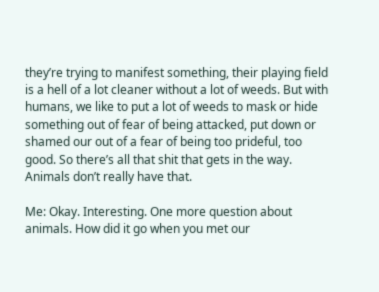they’re trying to manifest something, their playing field is a hell of a lot cleaner without a lot of weeds. But with humans, we like to put a lot of weeds to mask or hide something out of fear of being attacked, put down or shamed our out of a fear of being too prideful, too good. So there’s all that shit that gets in the way. Animals don’t really have that.

Me: Okay. Interesting. One more question about animals. How did it go when you met our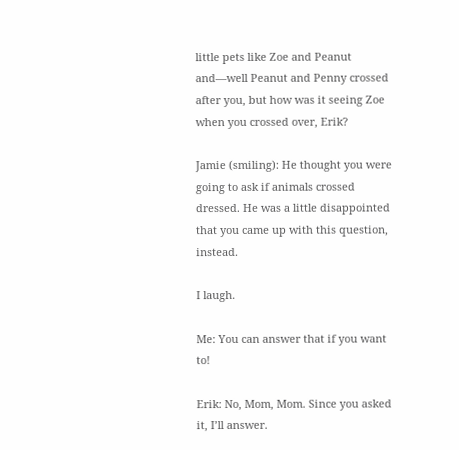little pets like Zoe and Peanut and—well Peanut and Penny crossed after you, but how was it seeing Zoe when you crossed over, Erik?

Jamie (smiling): He thought you were going to ask if animals crossed dressed. He was a little disappointed that you came up with this question, instead.

I laugh.

Me: You can answer that if you want to!

Erik: No, Mom, Mom. Since you asked it, I’ll answer.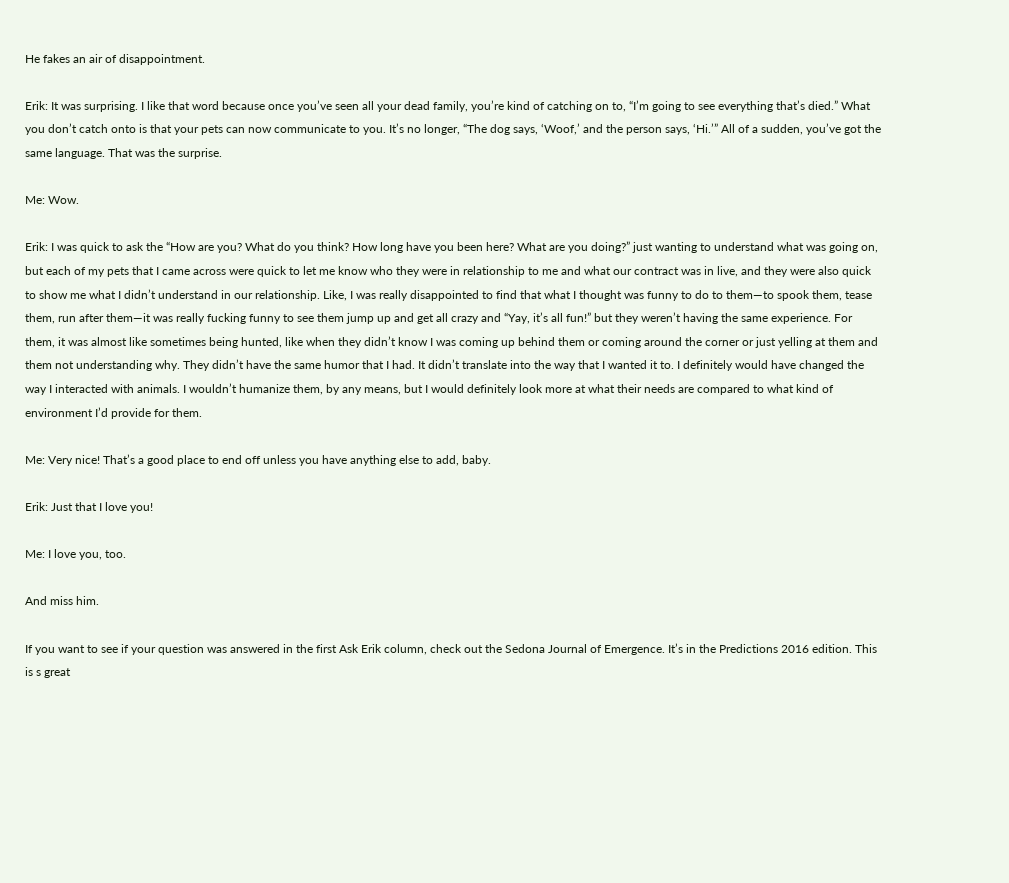He fakes an air of disappointment.

Erik: It was surprising. I like that word because once you’ve seen all your dead family, you’re kind of catching on to, “I’m going to see everything that’s died.” What you don’t catch onto is that your pets can now communicate to you. It’s no longer, “The dog says, ‘Woof,’ and the person says, ‘Hi.’” All of a sudden, you’ve got the same language. That was the surprise.

Me: Wow.

Erik: I was quick to ask the “How are you? What do you think? How long have you been here? What are you doing?” just wanting to understand what was going on, but each of my pets that I came across were quick to let me know who they were in relationship to me and what our contract was in live, and they were also quick to show me what I didn’t understand in our relationship. Like, I was really disappointed to find that what I thought was funny to do to them—to spook them, tease them, run after them—it was really fucking funny to see them jump up and get all crazy and “Yay, it’s all fun!” but they weren’t having the same experience. For them, it was almost like sometimes being hunted, like when they didn’t know I was coming up behind them or coming around the corner or just yelling at them and them not understanding why. They didn’t have the same humor that I had. It didn’t translate into the way that I wanted it to. I definitely would have changed the way I interacted with animals. I wouldn’t humanize them, by any means, but I would definitely look more at what their needs are compared to what kind of environment I’d provide for them.

Me: Very nice! That’s a good place to end off unless you have anything else to add, baby.

Erik: Just that I love you!

Me: I love you, too.

And miss him.

If you want to see if your question was answered in the first Ask Erik column, check out the Sedona Journal of Emergence. It’s in the Predictions 2016 edition. This is s great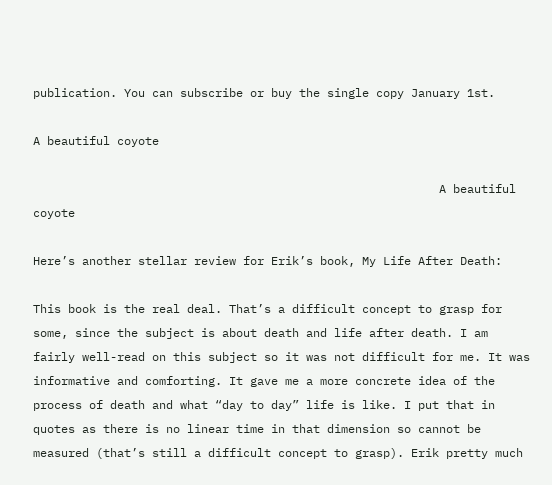publication. You can subscribe or buy the single copy January 1st.

A beautiful coyote

                                                          A beautiful coyote

Here’s another stellar review for Erik’s book, My Life After Death:

This book is the real deal. That’s a difficult concept to grasp for some, since the subject is about death and life after death. I am fairly well-read on this subject so it was not difficult for me. It was informative and comforting. It gave me a more concrete idea of the process of death and what “day to day” life is like. I put that in quotes as there is no linear time in that dimension so cannot be measured (that’s still a difficult concept to grasp). Erik pretty much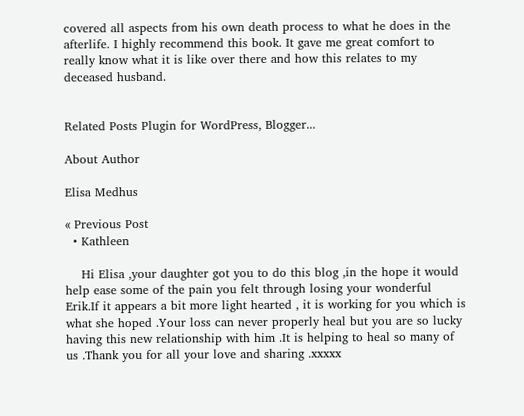covered all aspects from his own death process to what he does in the afterlife. I highly recommend this book. It gave me great comfort to really know what it is like over there and how this relates to my deceased husband.


Related Posts Plugin for WordPress, Blogger...

About Author

Elisa Medhus

« Previous Post
  • Kathleen

    Hi Elisa ,your daughter got you to do this blog ,in the hope it would help ease some of the pain you felt through losing your wonderful Erik.If it appears a bit more light hearted , it is working for you which is what she hoped .Your loss can never properly heal but you are so lucky having this new relationship with him .It is helping to heal so many of us .Thank you for all your love and sharing .xxxxx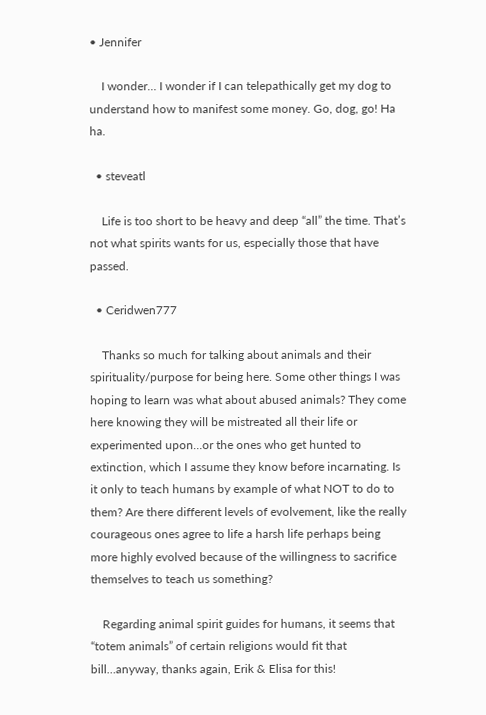• Jennifer

    I wonder… I wonder if I can telepathically get my dog to understand how to manifest some money. Go, dog, go! Ha ha.

  • steveatl

    Life is too short to be heavy and deep “all” the time. That’s not what spirits wants for us, especially those that have passed.

  • Ceridwen777

    Thanks so much for talking about animals and their spirituality/purpose for being here. Some other things I was hoping to learn was what about abused animals? They come here knowing they will be mistreated all their life or experimented upon…or the ones who get hunted to extinction, which I assume they know before incarnating. Is it only to teach humans by example of what NOT to do to them? Are there different levels of evolvement, like the really courageous ones agree to life a harsh life perhaps being more highly evolved because of the willingness to sacrifice themselves to teach us something?

    Regarding animal spirit guides for humans, it seems that “totem animals” of certain religions would fit that bill…anyway, thanks again, Erik & Elisa for this!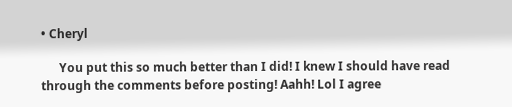• Cheryl

      You put this so much better than I did! I knew I should have read through the comments before posting! Aahh! Lol I agree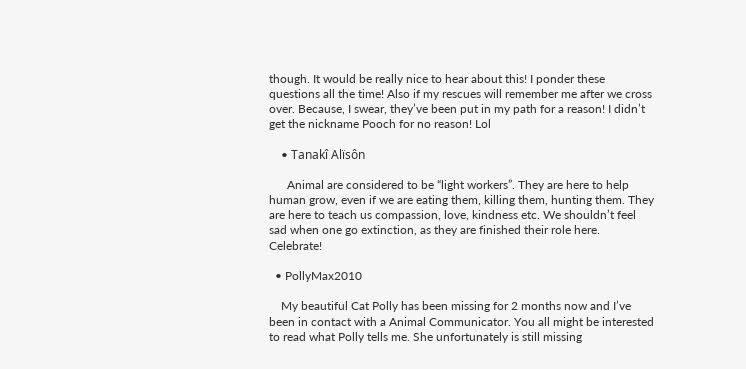though. It would be really nice to hear about this! I ponder these questions all the time! Also if my rescues will remember me after we cross over. Because, I swear, they’ve been put in my path for a reason! I didn’t get the nickname Pooch for no reason! Lol

    • Tanakî Alïsôn

      Animal are considered to be “light workers”. They are here to help human grow, even if we are eating them, killing them, hunting them. They are here to teach us compassion, love, kindness etc. We shouldn’t feel sad when one go extinction, as they are finished their role here. Celebrate!

  • PollyMax2010

    My beautiful Cat Polly has been missing for 2 months now and I’ve been in contact with a Animal Communicator. You all might be interested to read what Polly tells me. She unfortunately is still missing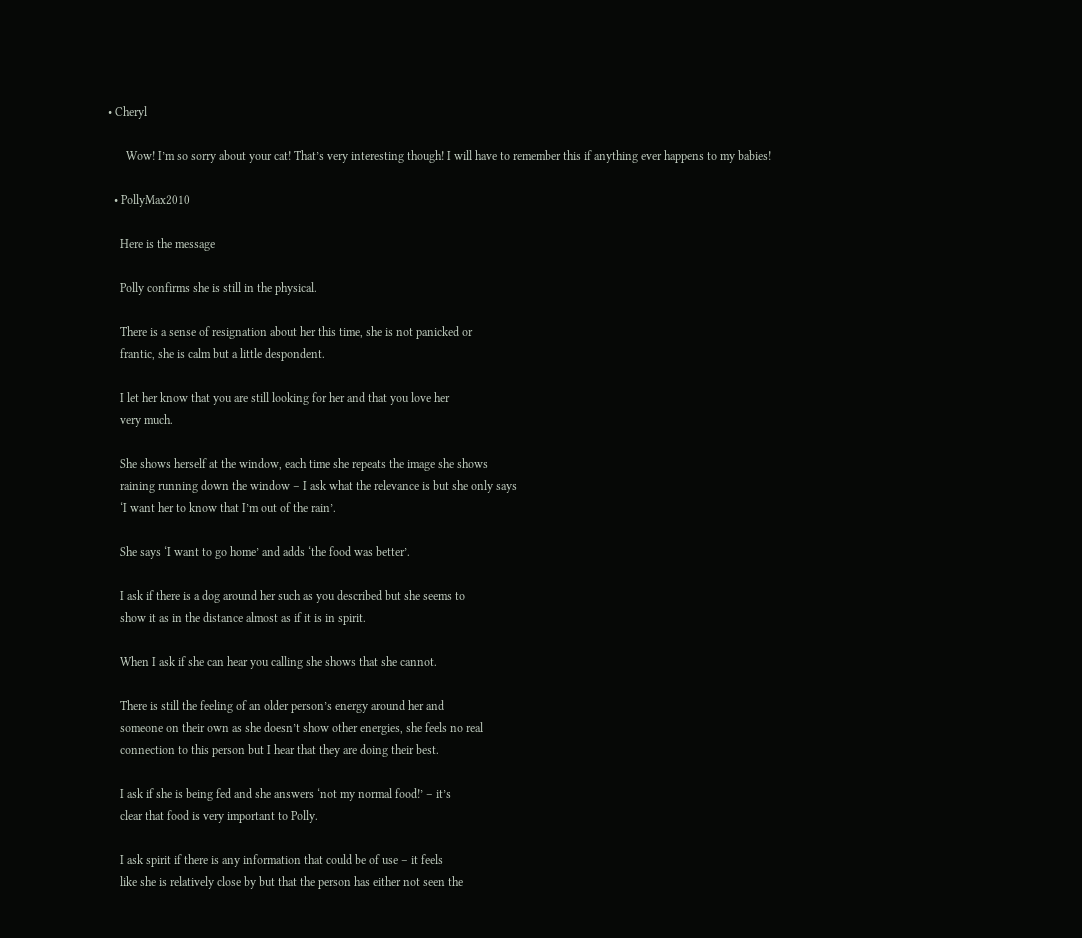• Cheryl

      Wow! I’m so sorry about your cat! That’s very interesting though! I will have to remember this if anything ever happens to my babies!

  • PollyMax2010

    Here is the message

    Polly confirms she is still in the physical.

    There is a sense of resignation about her this time, she is not panicked or
    frantic, she is calm but a little despondent.

    I let her know that you are still looking for her and that you love her
    very much.

    She shows herself at the window, each time she repeats the image she shows
    raining running down the window – I ask what the relevance is but she only says
    ‘I want her to know that I’m out of the rain’.

    She says ‘I want to go home’ and adds ‘the food was better’.

    I ask if there is a dog around her such as you described but she seems to
    show it as in the distance almost as if it is in spirit.

    When I ask if she can hear you calling she shows that she cannot.

    There is still the feeling of an older person’s energy around her and
    someone on their own as she doesn’t show other energies, she feels no real
    connection to this person but I hear that they are doing their best.

    I ask if she is being fed and she answers ‘not my normal food!’ – it’s
    clear that food is very important to Polly.

    I ask spirit if there is any information that could be of use – it feels
    like she is relatively close by but that the person has either not seen the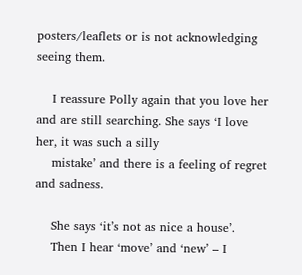posters/leaflets or is not acknowledging seeing them.

    I reassure Polly again that you love her and are still searching. She says ‘I love her, it was such a silly
    mistake’ and there is a feeling of regret and sadness.

    She says ‘it’s not as nice a house’.
    Then I hear ‘move’ and ‘new’ – I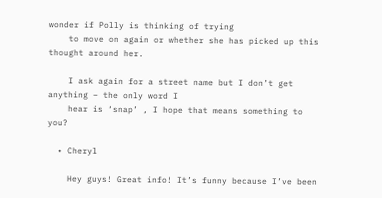wonder if Polly is thinking of trying
    to move on again or whether she has picked up this thought around her.

    I ask again for a street name but I don’t get anything – the only word I
    hear is ‘snap’ , I hope that means something to you?

  • Cheryl

    Hey guys! Great info! It’s funny because I’ve been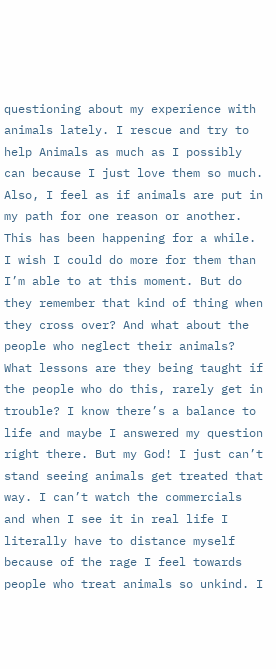questioning about my experience with animals lately. I rescue and try to help Animals as much as I possibly can because I just love them so much. Also, I feel as if animals are put in my path for one reason or another. This has been happening for a while. I wish I could do more for them than I’m able to at this moment. But do they remember that kind of thing when they cross over? And what about the people who neglect their animals? What lessons are they being taught if the people who do this, rarely get in trouble? I know there’s a balance to life and maybe I answered my question right there. But my God! I just can’t stand seeing animals get treated that way. I can’t watch the commercials and when I see it in real life I literally have to distance myself because of the rage I feel towards people who treat animals so unkind. I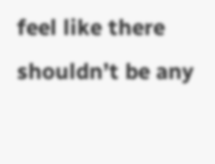feel like there shouldn’t be any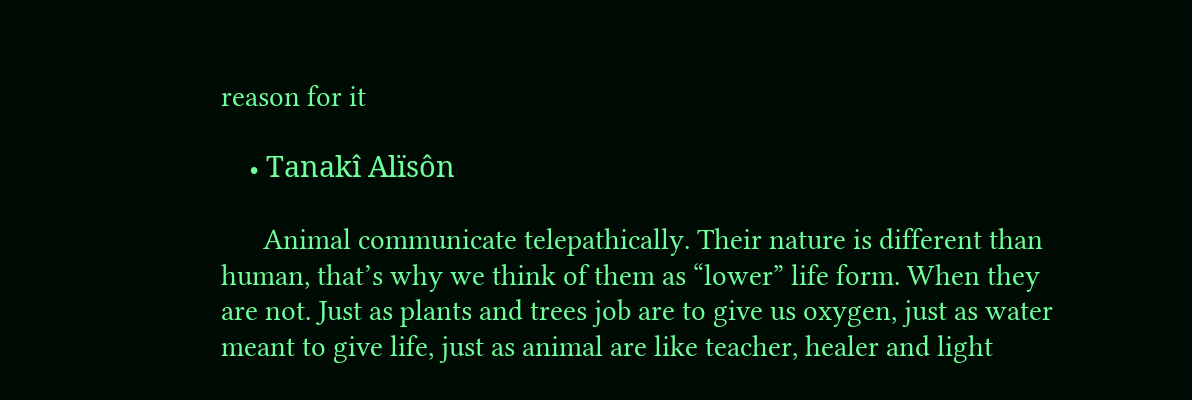reason for it

    • Tanakî Alïsôn

      Animal communicate telepathically. Their nature is different than human, that’s why we think of them as “lower” life form. When they are not. Just as plants and trees job are to give us oxygen, just as water meant to give life, just as animal are like teacher, healer and light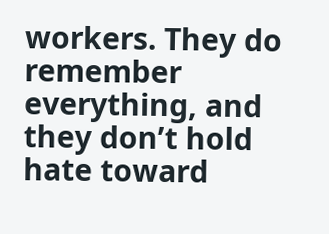workers. They do remember everything, and they don’t hold hate toward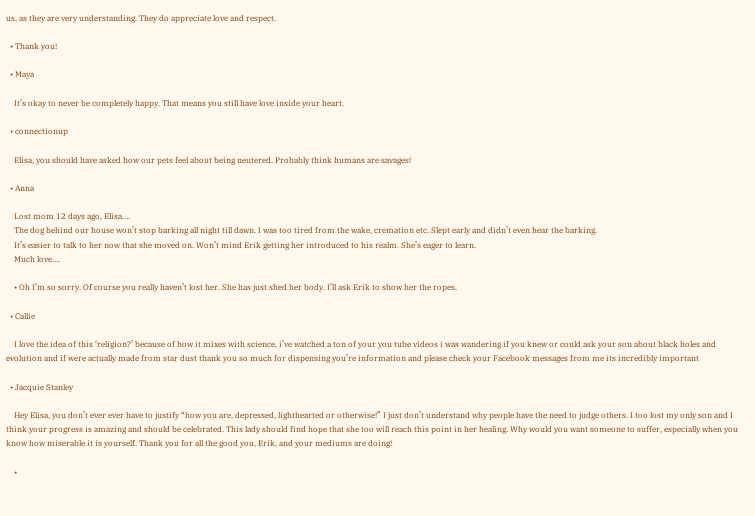us, as they are very understanding. They do appreciate love and respect.

  • Thank you!

  • Maya

    It’s okay to never be completely happy. That means you still have love inside your heart.

  • connectionup

    Elisa, you should have asked how our pets feel about being neutered. Probably think humans are savages!

  • Anna

    Lost mom 12 days ago, Elisa….
    The dog behind our house won’t stop barking all night till dawn. I was too tired from the wake, cremation etc. Slept early and didn’t even hear the barking.
    It’s easier to talk to her now that she moved on. Won’t mind Erik getting her introduced to his realm. She’s eager to learn.
    Much love….

    • Oh I’m so sorry. Of course you really haven’t lost her. She has just shed her body. I’ll ask Erik to show her the ropes.

  • Callie

    I love the idea of this ‘religion?’ because of how it mixes with science, i’ve watched a ton of your you tube videos i was wandering if you knew or could ask your son about black holes and evolution and if were actually made from star dust thank you so much for dispensing you’re information and please check your Facebook messages from me its incredibly important

  • Jacquie Stanley

    Hey Elisa, you don’t ever ever have to justify “how you are, depressed, lighthearted or otherwise!” I just don’t understand why people have the need to judge others. I too lost my only son and I think your progress is amazing and should be celebrated. This lady should find hope that she too will reach this point in her healing. Why would you want someone to suffer, especially when you know how miserable it is yourself. Thank you for all the good you, Erik, and your mediums are doing!

    •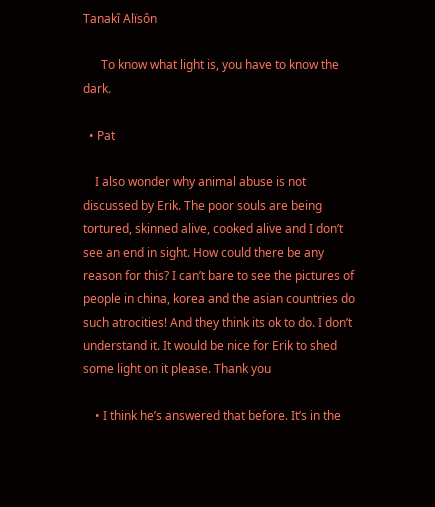Tanakî Alïsôn

      To know what light is, you have to know the dark.

  • Pat

    I also wonder why animal abuse is not discussed by Erik. The poor souls are being tortured, skinned alive, cooked alive and I don’t see an end in sight. How could there be any reason for this? I can’t bare to see the pictures of people in china, korea and the asian countries do such atrocities! And they think its ok to do. I don’t understand it. It would be nice for Erik to shed some light on it please. Thank you

    • I think he’s answered that before. It’s in the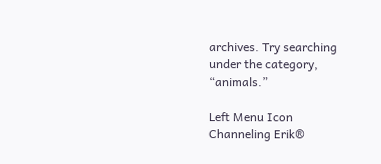archives. Try searching under the category, “animals.”

Left Menu Icon
Channeling Erik®